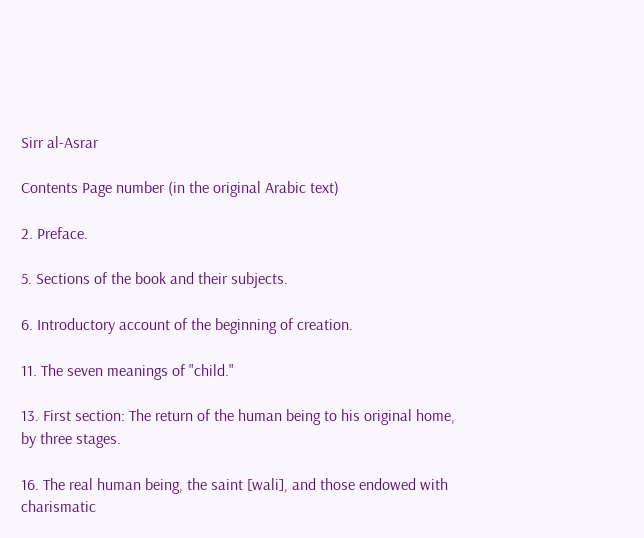Sirr al-Asrar

Contents Page number (in the original Arabic text)

2. Preface.

5. Sections of the book and their subjects.

6. Introductory account of the beginning of creation.

11. The seven meanings of "child."

13. First section: The return of the human being to his original home,
by three stages.

16. The real human being, the saint [wali], and those endowed with charismatic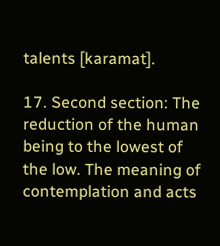talents [karamat].

17. Second section: The reduction of the human being to the lowest of
the low. The meaning of contemplation and acts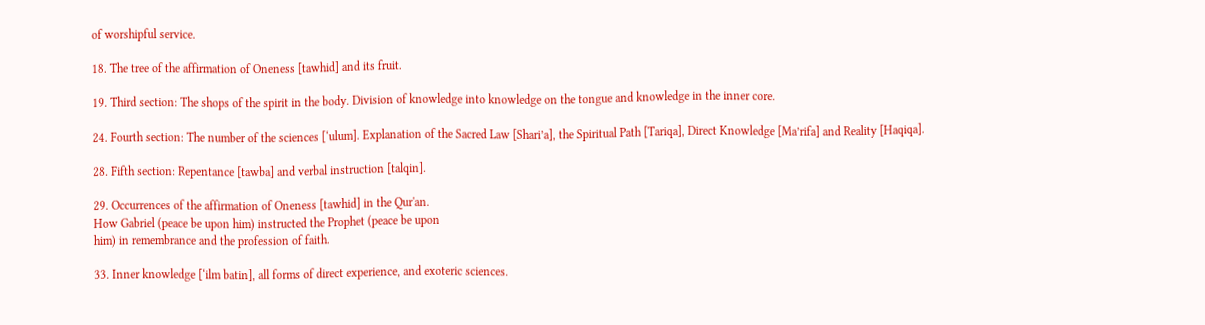of worshipful service.

18. The tree of the affirmation of Oneness [tawhid] and its fruit.

19. Third section: The shops of the spirit in the body. Division of knowledge into knowledge on the tongue and knowledge in the inner core.

24. Fourth section: The number of the sciences [‘ulum]. Explanation of the Sacred Law [Shari’a], the Spiritual Path [Tariqa], Direct Knowledge [Ma’rifa] and Reality [Haqiqa].

28. Fifth section: Repentance [tawba] and verbal instruction [talqin].

29. Occurrences of the affirmation of Oneness [tawhid] in the Qur'an.
How Gabriel (peace be upon him) instructed the Prophet (peace be upon
him) in remembrance and the profession of faith.

33. Inner knowledge [‘ilm batin], all forms of direct experience, and exoteric sciences.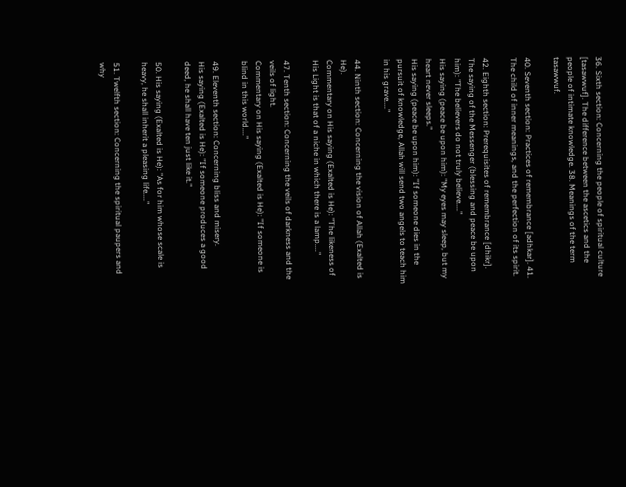36. Sixth section: Concerning the people of spiritual culture [tasawwuf]. The difference between the ascetics and the people of intimate knowledge. 38. Meanings of the term tasawwuf.

40. Seventh section: Practices of remembrance [adhkar]. 41. The child of inner meanings, and the perfection of its spirit.

42. Eighth section: Prerequisites of remembrance [dhikr].
The saying of the Messenger (blessing and peace be upon him): "The believers do not truly believe...."
His saying (peace be upon him): "My eyes may sleep, but my heart never sleeps."
His saying (peace be upon him): "If someone dies in the pursuit of knowledge, Allah will send two angels to teach him in his grave...."

44. Ninth section: Concerning the vision of Allah (Exalted is He).
Commentary on His saying (Exalted is He): "The likeness of His Light is that of a niche in which there is a lamp...."

47. Tenth section: Concerning the veils of darkness and the veils of light.
Commentary on His saying (Exalted is He): "If someone is blind in this world...."

49. Eleventh section: Concerning bliss and misery.
His saying (Exalted is He): "If someone produces a good deed, he shall have ten just like it."

50. His saying (Exalted is He): "As for him whose scale is heavy, he shall inherit a pleasing life...."

51. Twelfth section: Concerning the spiritual paupers and why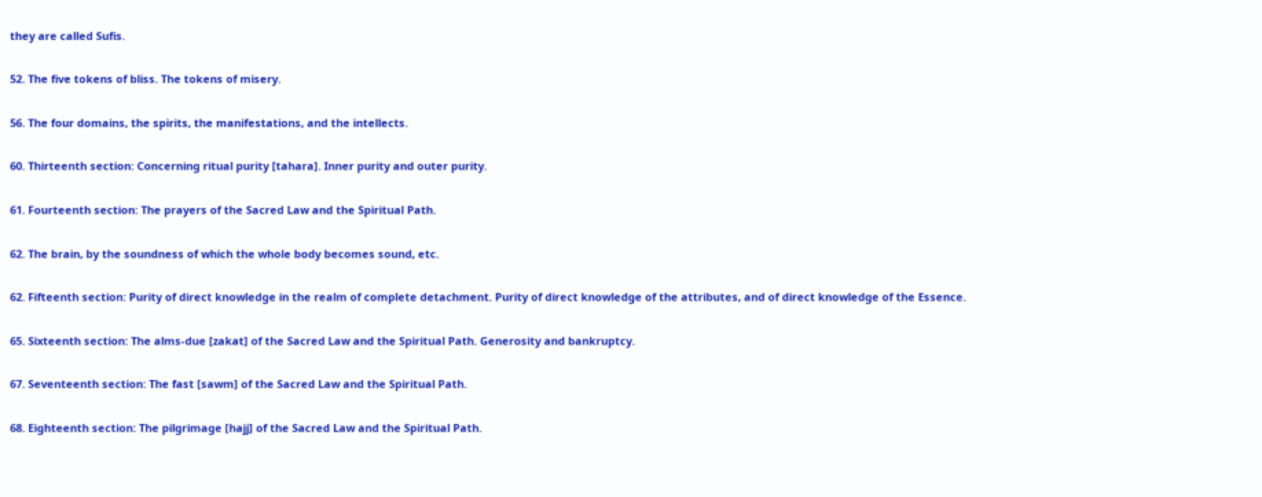they are called Sufis.

52. The five tokens of bliss. The tokens of misery.

56. The four domains, the spirits, the manifestations, and the intellects.

60. Thirteenth section: Concerning ritual purity [tahara]. Inner purity and outer purity.

61. Fourteenth section: The prayers of the Sacred Law and the Spiritual Path.

62. The brain, by the soundness of which the whole body becomes sound, etc.

62. Fifteenth section: Purity of direct knowledge in the realm of complete detachment. Purity of direct knowledge of the attributes, and of direct knowledge of the Essence.

65. Sixteenth section: The alms-due [zakat] of the Sacred Law and the Spiritual Path. Generosity and bankruptcy.

67. Seventeenth section: The fast [sawm] of the Sacred Law and the Spiritual Path.

68. Eighteenth section: The pilgrimage [hajj] of the Sacred Law and the Spiritual Path.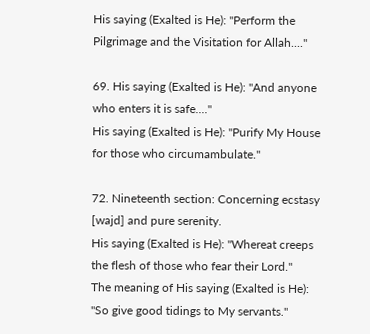His saying (Exalted is He): "Perform the Pilgrimage and the Visitation for Allah...."

69. His saying (Exalted is He): "And anyone who enters it is safe...."
His saying (Exalted is He): "Purify My House for those who circumambulate."

72. Nineteenth section: Concerning ecstasy [wajd] and pure serenity.
His saying (Exalted is He): "Whereat creeps the flesh of those who fear their Lord."
The meaning of His saying (Exalted is He): "So give good tidings to My servants."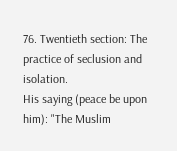76. Twentieth section: The practice of seclusion and isolation.
His saying (peace be upon him): "The Muslim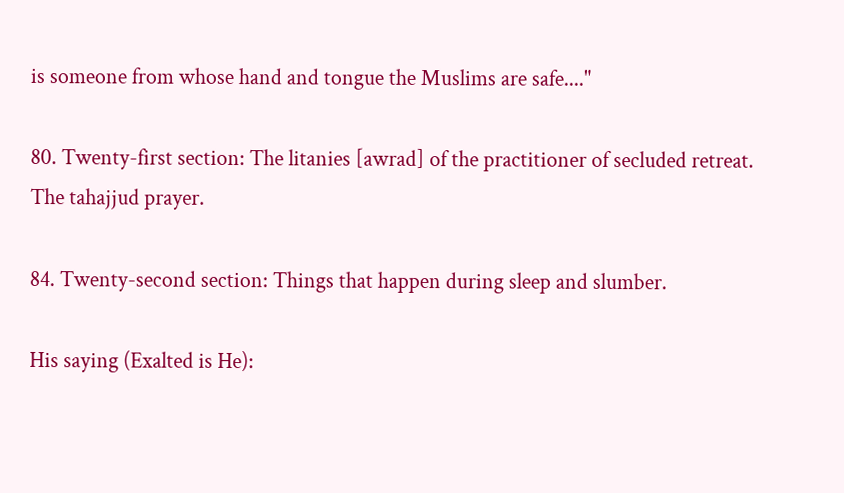is someone from whose hand and tongue the Muslims are safe...."

80. Twenty-first section: The litanies [awrad] of the practitioner of secluded retreat.
The tahajjud prayer.

84. Twenty-second section: Things that happen during sleep and slumber.

His saying (Exalted is He):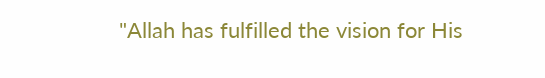"Allah has fulfilled the vision for His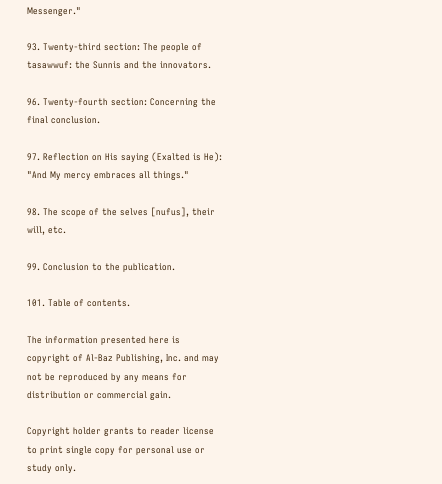Messenger."

93. Twenty-third section: The people of tasawwuf: the Sunnis and the innovators.

96. Twenty-fourth section: Concerning the final conclusion.

97. Reflection on His saying (Exalted is He): "And My mercy embraces all things."

98. The scope of the selves [nufus], their will, etc.

99. Conclusion to the publication.

101. Table of contents.

The information presented here is copyright of Al-Baz Publishing, Inc. and may not be reproduced by any means for distribution or commercial gain.

Copyright holder grants to reader license to print single copy for personal use or study only.